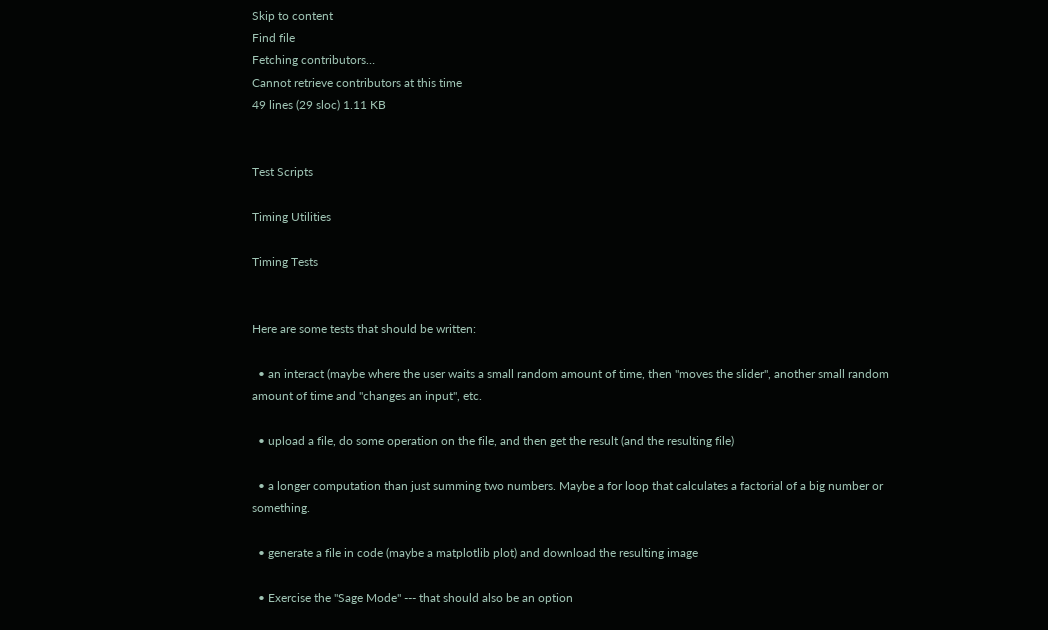Skip to content
Find file
Fetching contributors…
Cannot retrieve contributors at this time
49 lines (29 sloc) 1.11 KB


Test Scripts

Timing Utilities

Timing Tests


Here are some tests that should be written:

  • an interact (maybe where the user waits a small random amount of time, then "moves the slider", another small random amount of time and "changes an input", etc.

  • upload a file, do some operation on the file, and then get the result (and the resulting file)

  • a longer computation than just summing two numbers. Maybe a for loop that calculates a factorial of a big number or something.

  • generate a file in code (maybe a matplotlib plot) and download the resulting image

  • Exercise the "Sage Mode" --- that should also be an option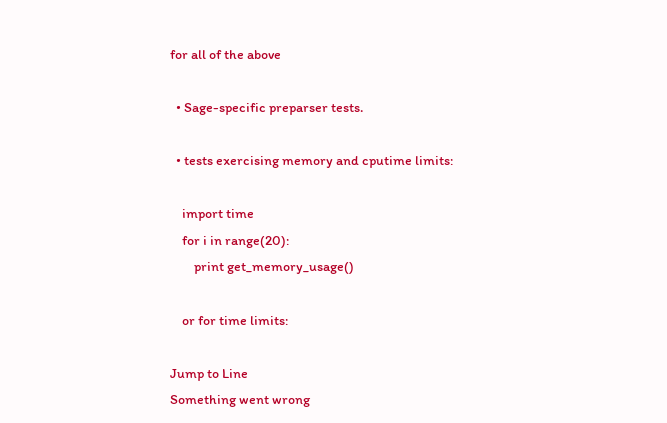for all of the above

  • Sage-specific preparser tests.

  • tests exercising memory and cputime limits:

    import time
    for i in range(20):
        print get_memory_usage()

    or for time limits:

Jump to Line
Something went wrong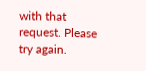with that request. Please try again.